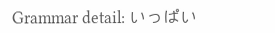Grammar detail: いっぱい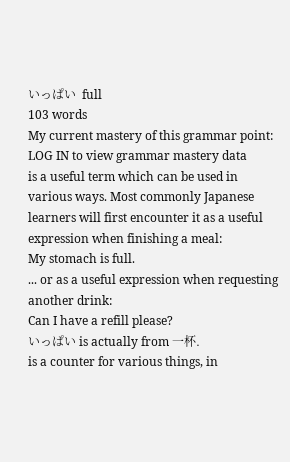いっぱい  full
103 words
My current mastery of this grammar point:
LOG IN to view grammar mastery data
is a useful term which can be used in various ways. Most commonly Japanese learners will first encounter it as a useful expression when finishing a meal:
My stomach is full.
... or as a useful expression when requesting another drink:
Can I have a refill please?
いっぱい is actually from 一杯.
is a counter for various things, in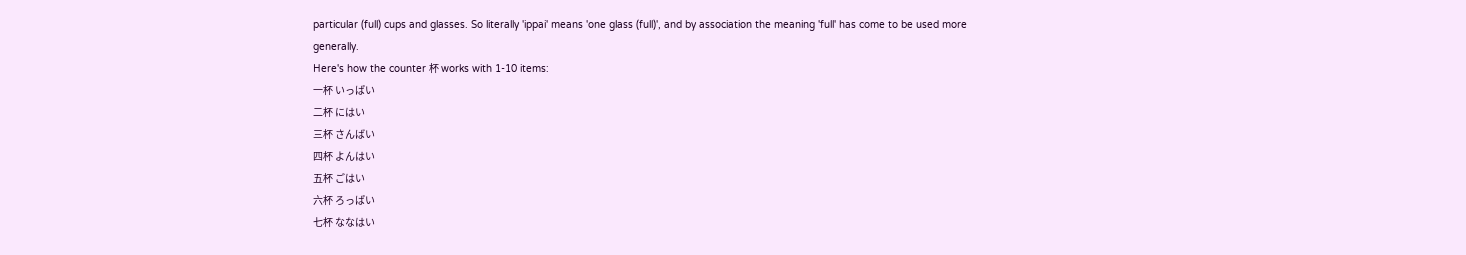particular (full) cups and glasses. So literally 'ippai' means 'one glass (full)', and by association the meaning 'full' has come to be used more generally.
Here's how the counter 杯 works with 1-10 items:
一杯 いっぱい
二杯 にはい
三杯 さんばい
四杯 よんはい
五杯 ごはい
六杯 ろっぱい
七杯 ななはい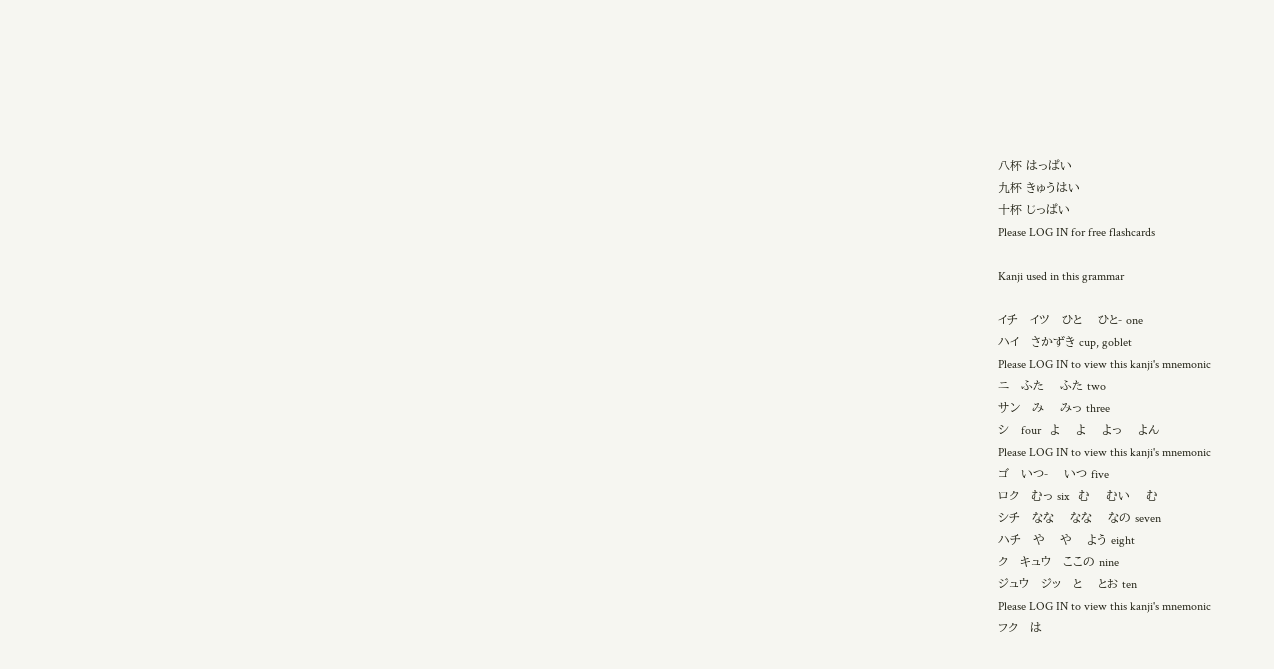八杯 はっぱい
九杯 きゅうはい
十杯 じっぱい
Please LOG IN for free flashcards

Kanji used in this grammar

イチ   イツ   ひと    ひと- one
ハイ   さかずき cup, goblet
Please LOG IN to view this kanji's mnemonic
ニ   ふた    ふた two
サン   み    みっ three
シ   four   よ    よ    よっ    よん
Please LOG IN to view this kanji's mnemonic
ゴ   いつ-    いつ five
ロク   むっ six   む    むい    む
シチ   なな    なな    なの seven
ハチ   や    や    よう eight
ク   キュウ   ここの nine
ジュウ   ジッ   と    とお ten
Please LOG IN to view this kanji's mnemonic
フク   は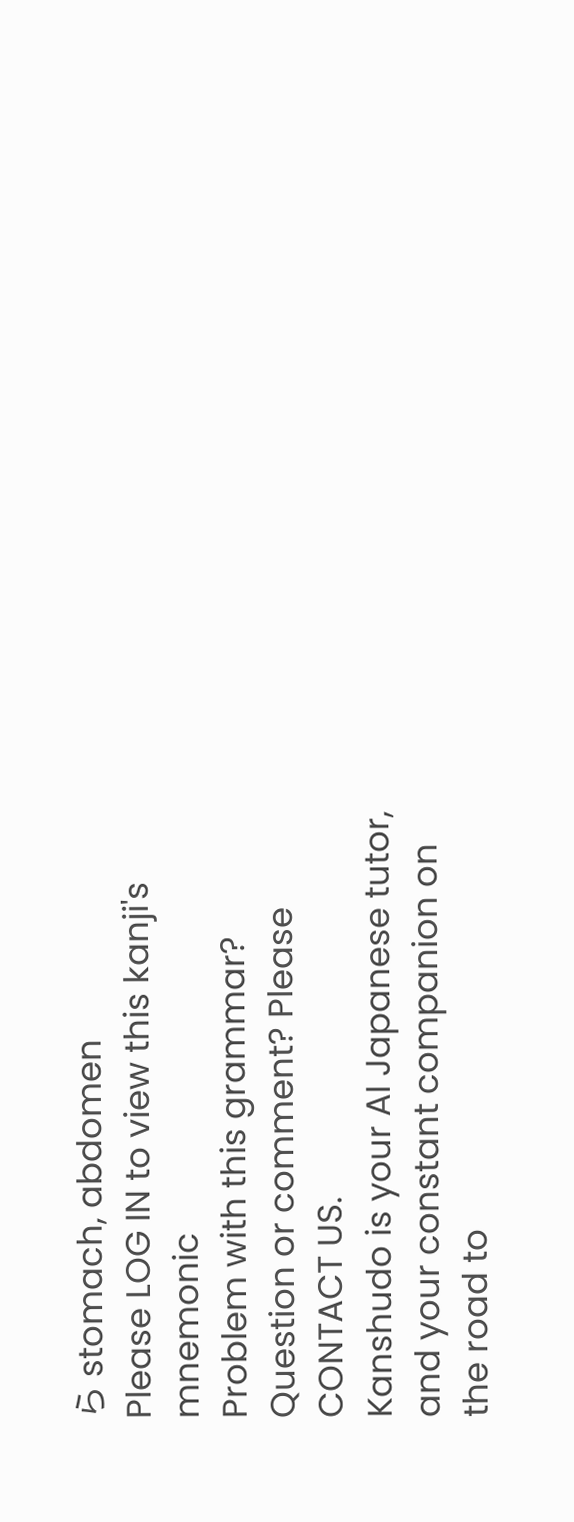ら stomach, abdomen
Please LOG IN to view this kanji's mnemonic
Problem with this grammar? Question or comment? Please CONTACT US.
Kanshudo is your AI Japanese tutor, and your constant companion on the road to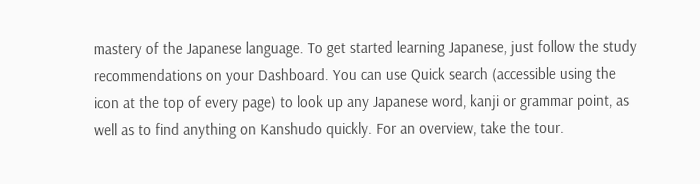mastery of the Japanese language. To get started learning Japanese, just follow the study recommendations on your Dashboard. You can use Quick search (accessible using the icon at the top of every page) to look up any Japanese word, kanji or grammar point, as well as to find anything on Kanshudo quickly. For an overview, take the tour.